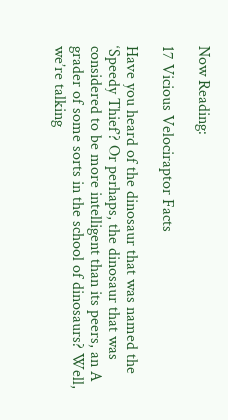Now Reading:

17 Vicious Velociraptor Facts

Have you heard of the dinosaur that was named the ‘Speedy Thief’? Or perhaps, the dinosaur that was considered to be more intelligent than its peers, an A grader of some sorts in the school of dinosaurs? Well, we’re talking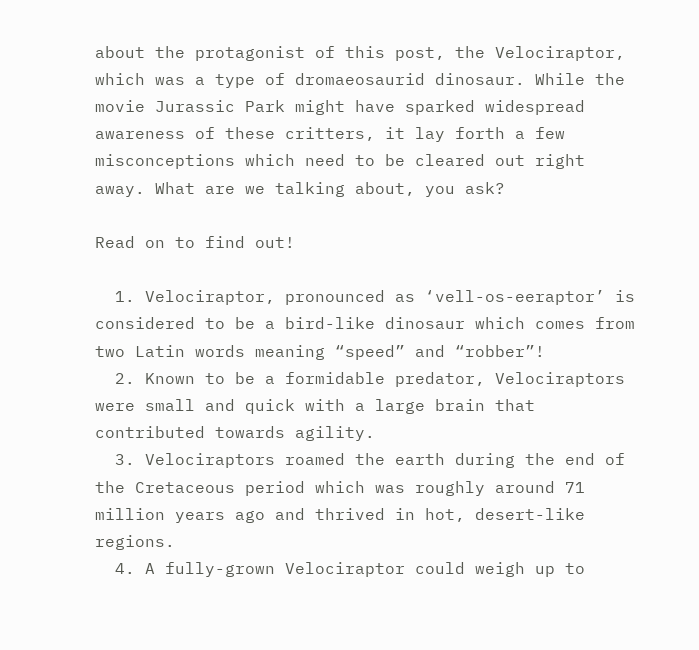about the protagonist of this post, the Velociraptor, which was a type of dromaeosaurid dinosaur. While the movie Jurassic Park might have sparked widespread awareness of these critters, it lay forth a few misconceptions which need to be cleared out right away. What are we talking about, you ask?

Read on to find out!

  1. Velociraptor, pronounced as ‘vell-os-eeraptor’ is considered to be a bird-like dinosaur which comes from two Latin words meaning “speed” and “robber”!
  2. Known to be a formidable predator, Velociraptors were small and quick with a large brain that contributed towards agility.
  3. Velociraptors roamed the earth during the end of the Cretaceous period which was roughly around 71 million years ago and thrived in hot, desert-like regions.
  4. A fully-grown Velociraptor could weigh up to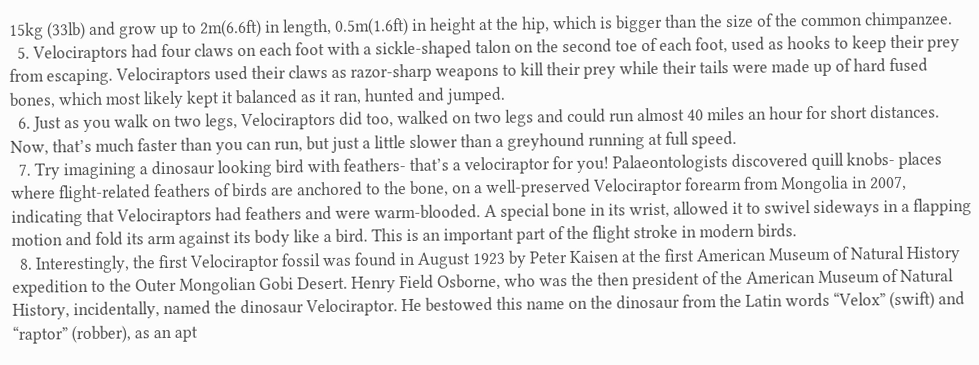15kg (33lb) and grow up to 2m(6.6ft) in length, 0.5m(1.6ft) in height at the hip, which is bigger than the size of the common chimpanzee.
  5. Velociraptors had four claws on each foot with a sickle-shaped talon on the second toe of each foot, used as hooks to keep their prey from escaping. Velociraptors used their claws as razor-sharp weapons to kill their prey while their tails were made up of hard fused bones, which most likely kept it balanced as it ran, hunted and jumped.
  6. Just as you walk on two legs, Velociraptors did too, walked on two legs and could run almost 40 miles an hour for short distances. Now, that’s much faster than you can run, but just a little slower than a greyhound running at full speed.
  7. Try imagining a dinosaur looking bird with feathers- that’s a velociraptor for you! Palaeontologists discovered quill knobs- places where flight-related feathers of birds are anchored to the bone, on a well-preserved Velociraptor forearm from Mongolia in 2007, indicating that Velociraptors had feathers and were warm-blooded. A special bone in its wrist, allowed it to swivel sideways in a flapping motion and fold its arm against its body like a bird. This is an important part of the flight stroke in modern birds.
  8. Interestingly, the first Velociraptor fossil was found in August 1923 by Peter Kaisen at the first American Museum of Natural History expedition to the Outer Mongolian Gobi Desert. Henry Field Osborne, who was the then president of the American Museum of Natural History, incidentally, named the dinosaur Velociraptor. He bestowed this name on the dinosaur from the Latin words “Velox” (swift) and “raptor” (robber), as an apt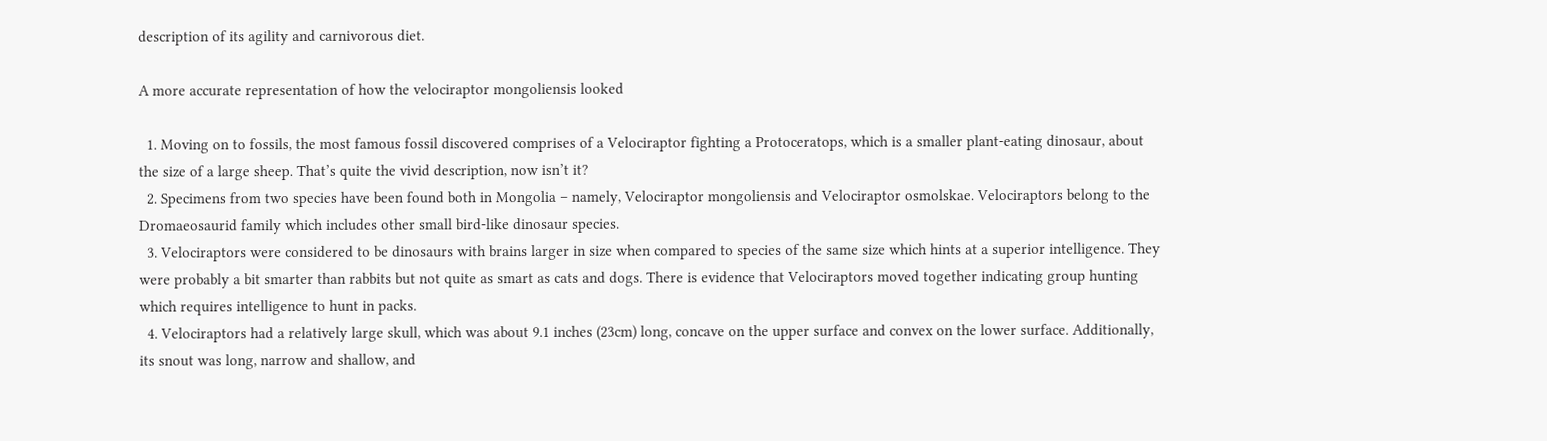description of its agility and carnivorous diet.

A more accurate representation of how the velociraptor mongoliensis looked

  1. Moving on to fossils, the most famous fossil discovered comprises of a Velociraptor fighting a Protoceratops, which is a smaller plant-eating dinosaur, about the size of a large sheep. That’s quite the vivid description, now isn’t it?
  2. Specimens from two species have been found both in Mongolia – namely, Velociraptor mongoliensis and Velociraptor osmolskae. Velociraptors belong to the Dromaeosaurid family which includes other small bird-like dinosaur species.
  3. Velociraptors were considered to be dinosaurs with brains larger in size when compared to species of the same size which hints at a superior intelligence. They were probably a bit smarter than rabbits but not quite as smart as cats and dogs. There is evidence that Velociraptors moved together indicating group hunting which requires intelligence to hunt in packs.
  4. Velociraptors had a relatively large skull, which was about 9.1 inches (23cm) long, concave on the upper surface and convex on the lower surface. Additionally, its snout was long, narrow and shallow, and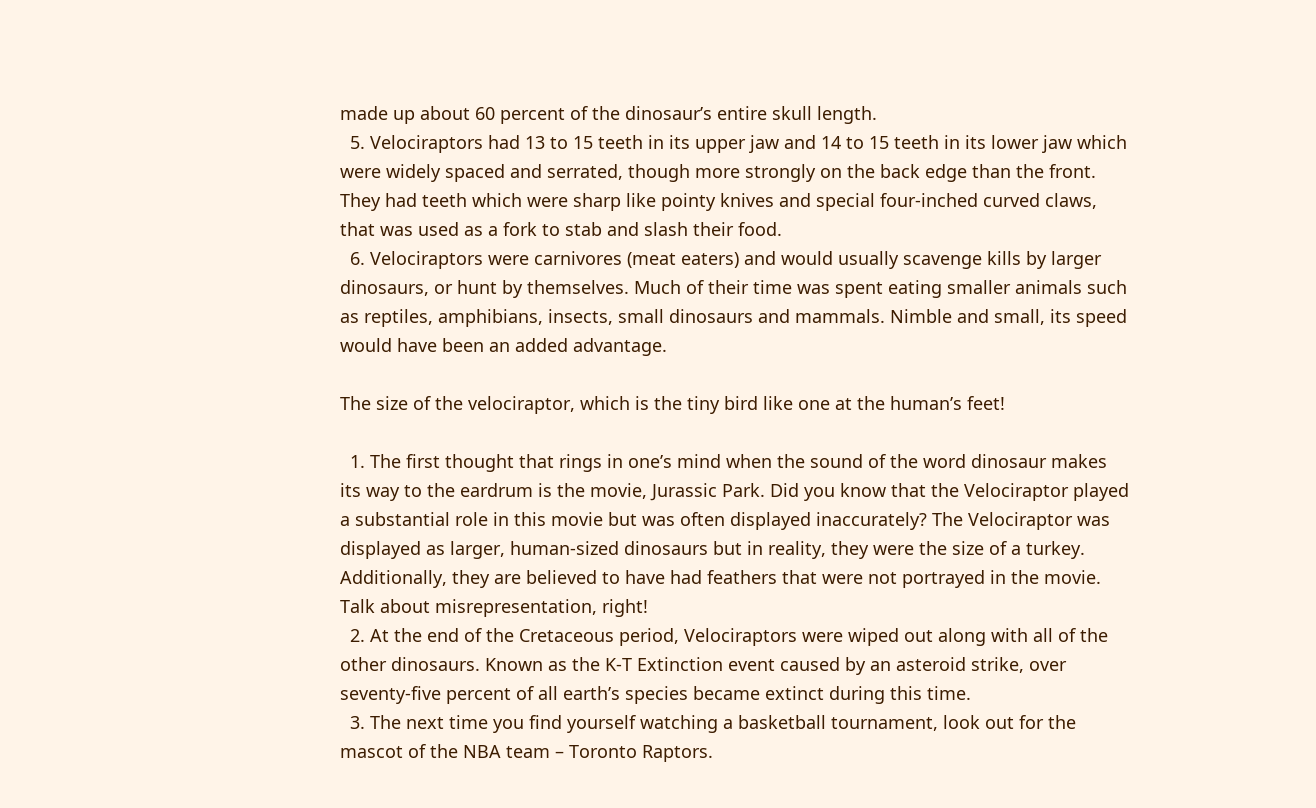made up about 60 percent of the dinosaur’s entire skull length.
  5. Velociraptors had 13 to 15 teeth in its upper jaw and 14 to 15 teeth in its lower jaw which were widely spaced and serrated, though more strongly on the back edge than the front. They had teeth which were sharp like pointy knives and special four-inched curved claws, that was used as a fork to stab and slash their food.
  6. Velociraptors were carnivores (meat eaters) and would usually scavenge kills by larger dinosaurs, or hunt by themselves. Much of their time was spent eating smaller animals such as reptiles, amphibians, insects, small dinosaurs and mammals. Nimble and small, its speed would have been an added advantage.

The size of the velociraptor, which is the tiny bird like one at the human’s feet!

  1. The first thought that rings in one’s mind when the sound of the word dinosaur makes its way to the eardrum is the movie, Jurassic Park. Did you know that the Velociraptor played a substantial role in this movie but was often displayed inaccurately? The Velociraptor was displayed as larger, human-sized dinosaurs but in reality, they were the size of a turkey. Additionally, they are believed to have had feathers that were not portrayed in the movie. Talk about misrepresentation, right!
  2. At the end of the Cretaceous period, Velociraptors were wiped out along with all of the other dinosaurs. Known as the K-T Extinction event caused by an asteroid strike, over seventy-five percent of all earth’s species became extinct during this time.
  3. The next time you find yourself watching a basketball tournament, look out for the mascot of the NBA team – Toronto Raptors.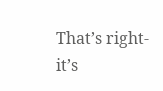That’s right- it’s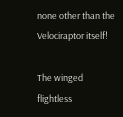none other than the Velociraptor itself!

The winged flightless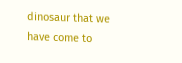dinosaur that we have come to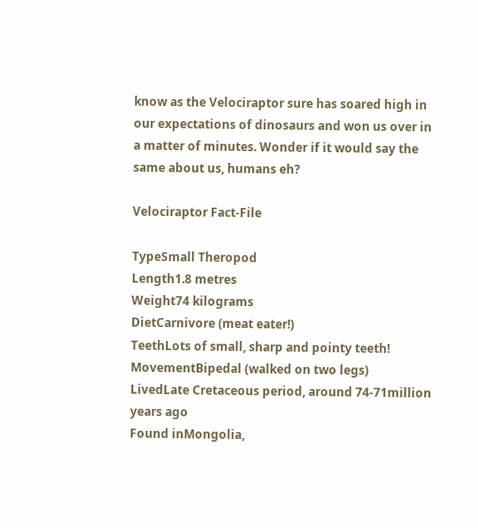know as the Velociraptor sure has soared high in our expectations of dinosaurs and won us over in a matter of minutes. Wonder if it would say the same about us, humans eh?

Velociraptor Fact-File

TypeSmall Theropod
Length1.8 metres
Weight74 kilograms
DietCarnivore (meat eater!)
TeethLots of small, sharp and pointy teeth!
MovementBipedal (walked on two legs)
LivedLate Cretaceous period, around 74-71million years ago
Found inMongolia,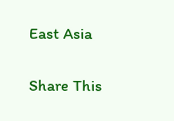East Asia


Share This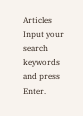Articles
Input your search keywords and press Enter.